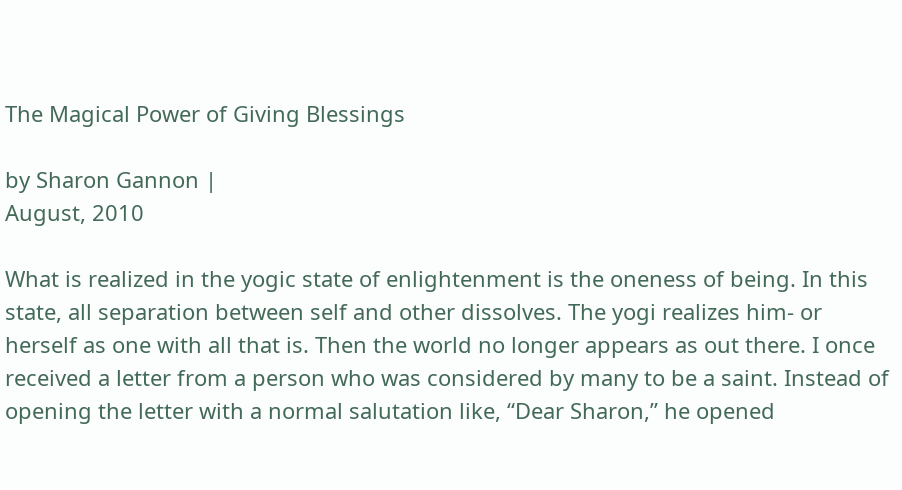The Magical Power of Giving Blessings

by Sharon Gannon |
August, 2010

What is realized in the yogic state of enlightenment is the oneness of being. In this state, all separation between self and other dissolves. The yogi realizes him- or herself as one with all that is. Then the world no longer appears as out there. I once received a letter from a person who was considered by many to be a saint. Instead of opening the letter with a normal salutation like, “Dear Sharon,” he opened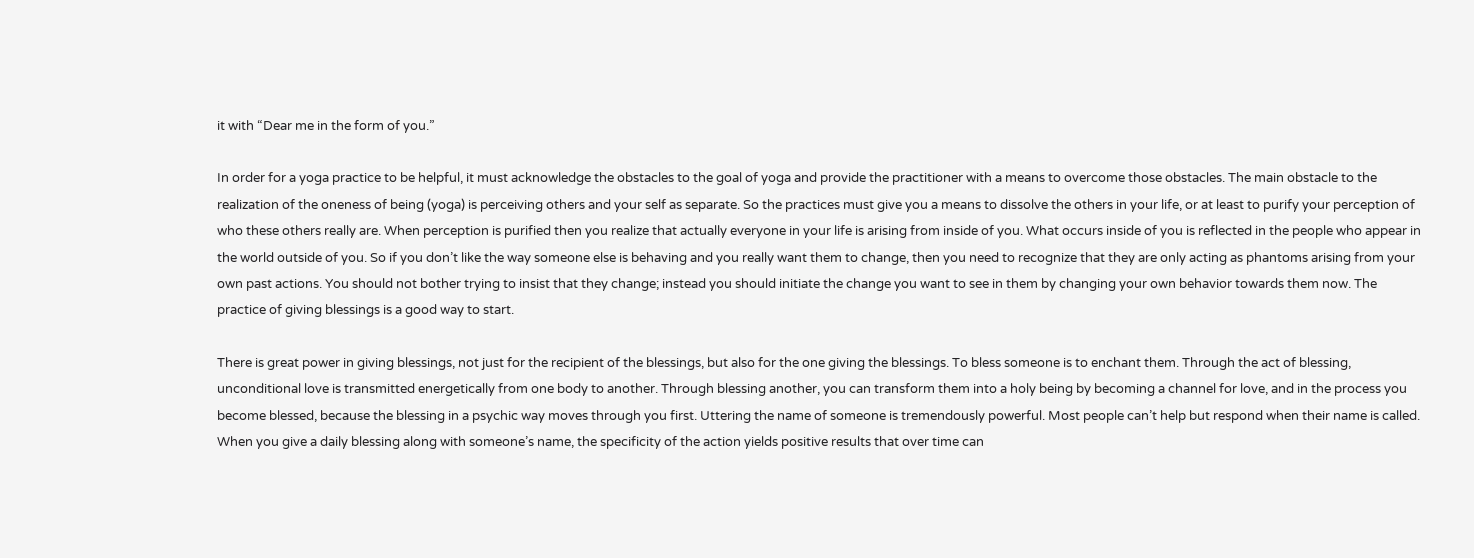it with “Dear me in the form of you.”

In order for a yoga practice to be helpful, it must acknowledge the obstacles to the goal of yoga and provide the practitioner with a means to overcome those obstacles. The main obstacle to the realization of the oneness of being (yoga) is perceiving others and your self as separate. So the practices must give you a means to dissolve the others in your life, or at least to purify your perception of who these others really are. When perception is purified then you realize that actually everyone in your life is arising from inside of you. What occurs inside of you is reflected in the people who appear in the world outside of you. So if you don’t like the way someone else is behaving and you really want them to change, then you need to recognize that they are only acting as phantoms arising from your own past actions. You should not bother trying to insist that they change; instead you should initiate the change you want to see in them by changing your own behavior towards them now. The practice of giving blessings is a good way to start.

There is great power in giving blessings, not just for the recipient of the blessings, but also for the one giving the blessings. To bless someone is to enchant them. Through the act of blessing, unconditional love is transmitted energetically from one body to another. Through blessing another, you can transform them into a holy being by becoming a channel for love, and in the process you become blessed, because the blessing in a psychic way moves through you first. Uttering the name of someone is tremendously powerful. Most people can’t help but respond when their name is called. When you give a daily blessing along with someone’s name, the specificity of the action yields positive results that over time can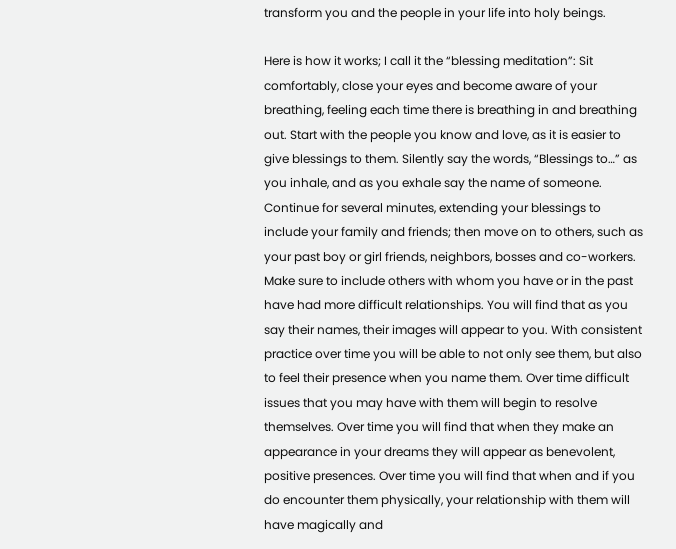transform you and the people in your life into holy beings.

Here is how it works; I call it the “blessing meditation”: Sit comfortably, close your eyes and become aware of your breathing, feeling each time there is breathing in and breathing out. Start with the people you know and love, as it is easier to give blessings to them. Silently say the words, “Blessings to…” as you inhale, and as you exhale say the name of someone. Continue for several minutes, extending your blessings to include your family and friends; then move on to others, such as your past boy or girl friends, neighbors, bosses and co-workers. Make sure to include others with whom you have or in the past have had more difficult relationships. You will find that as you say their names, their images will appear to you. With consistent practice over time you will be able to not only see them, but also to feel their presence when you name them. Over time difficult issues that you may have with them will begin to resolve themselves. Over time you will find that when they make an appearance in your dreams they will appear as benevolent, positive presences. Over time you will find that when and if you do encounter them physically, your relationship with them will have magically and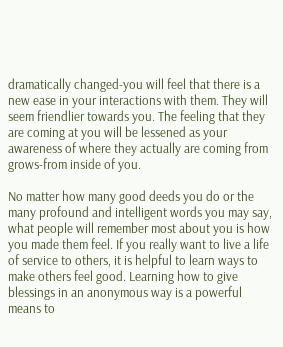dramatically changed-you will feel that there is a new ease in your interactions with them. They will seem friendlier towards you. The feeling that they are coming at you will be lessened as your awareness of where they actually are coming from grows-from inside of you.

No matter how many good deeds you do or the many profound and intelligent words you may say, what people will remember most about you is how you made them feel. If you really want to live a life of service to others, it is helpful to learn ways to make others feel good. Learning how to give blessings in an anonymous way is a powerful means to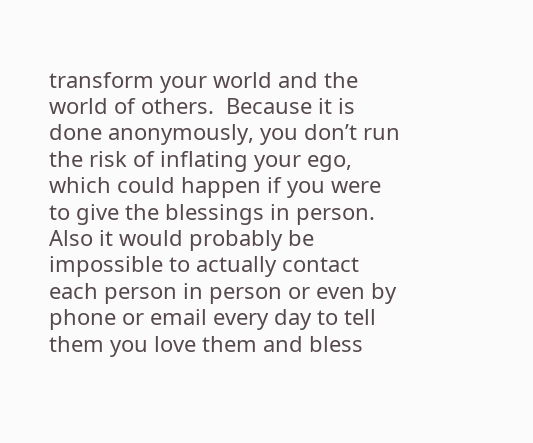transform your world and the world of others.  Because it is done anonymously, you don’t run the risk of inflating your ego, which could happen if you were to give the blessings in person. Also it would probably be impossible to actually contact each person in person or even by phone or email every day to tell them you love them and bless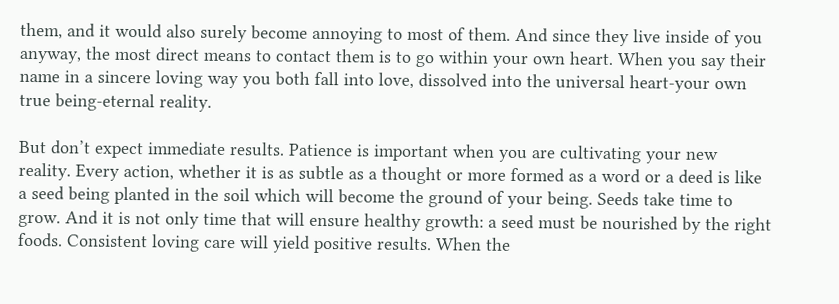them, and it would also surely become annoying to most of them. And since they live inside of you anyway, the most direct means to contact them is to go within your own heart. When you say their name in a sincere loving way you both fall into love, dissolved into the universal heart-your own true being-eternal reality.

But don’t expect immediate results. Patience is important when you are cultivating your new reality. Every action, whether it is as subtle as a thought or more formed as a word or a deed is like a seed being planted in the soil which will become the ground of your being. Seeds take time to grow. And it is not only time that will ensure healthy growth: a seed must be nourished by the right foods. Consistent loving care will yield positive results. When the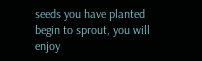seeds you have planted begin to sprout, you will enjoy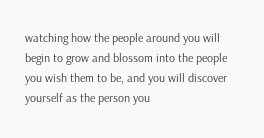watching how the people around you will begin to grow and blossom into the people you wish them to be, and you will discover yourself as the person you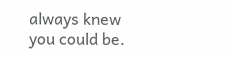always knew you could be.